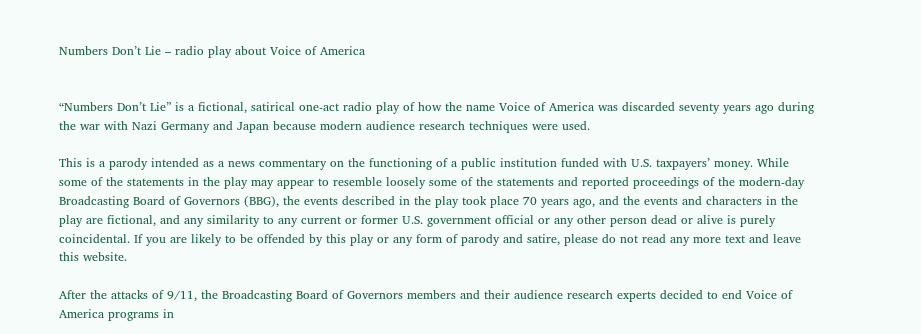Numbers Don’t Lie – radio play about Voice of America


“Numbers Don’t Lie” is a fictional, satirical one-act radio play of how the name Voice of America was discarded seventy years ago during the war with Nazi Germany and Japan because modern audience research techniques were used.

This is a parody intended as a news commentary on the functioning of a public institution funded with U.S. taxpayers’ money. While some of the statements in the play may appear to resemble loosely some of the statements and reported proceedings of the modern-day Broadcasting Board of Governors (BBG), the events described in the play took place 70 years ago, and the events and characters in the play are fictional, and any similarity to any current or former U.S. government official or any other person dead or alive is purely coincidental. If you are likely to be offended by this play or any form of parody and satire, please do not read any more text and leave this website.

After the attacks of 9/11, the Broadcasting Board of Governors members and their audience research experts decided to end Voice of America programs in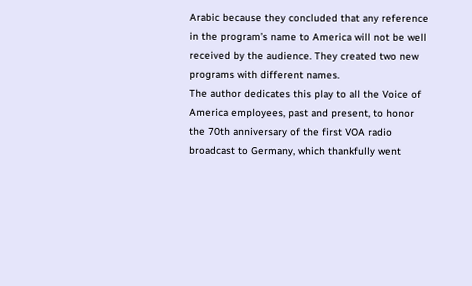Arabic because they concluded that any reference in the program’s name to America will not be well received by the audience. They created two new programs with different names.
The author dedicates this play to all the Voice of America employees, past and present, to honor the 70th anniversary of the first VOA radio broadcast to Germany, which thankfully went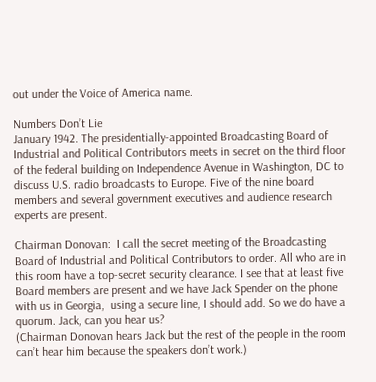out under the Voice of America name.

Numbers Don’t Lie
January 1942. The presidentially-appointed Broadcasting Board of Industrial and Political Contributors meets in secret on the third floor of the federal building on Independence Avenue in Washington, DC to discuss U.S. radio broadcasts to Europe. Five of the nine board members and several government executives and audience research experts are present.

Chairman Donovan:  I call the secret meeting of the Broadcasting Board of Industrial and Political Contributors to order. All who are in this room have a top-secret security clearance. I see that at least five Board members are present and we have Jack Spender on the phone with us in Georgia,  using a secure line, I should add. So we do have a quorum. Jack, can you hear us?
(Chairman Donovan hears Jack but the rest of the people in the room can’t hear him because the speakers don’t work.)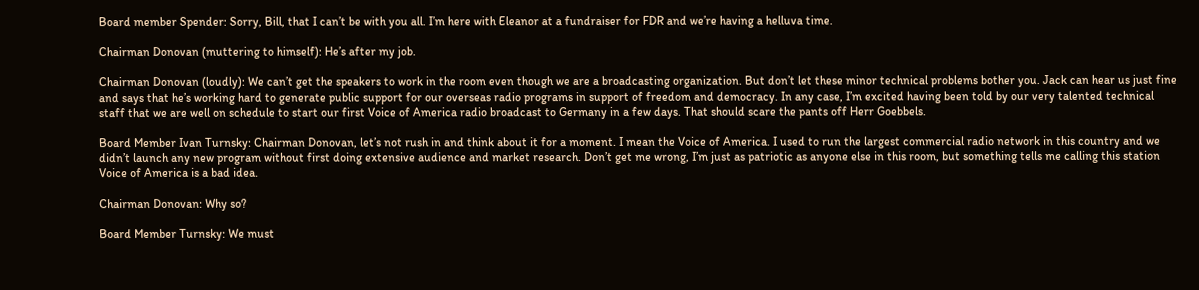Board member Spender: Sorry, Bill, that I can’t be with you all. I’m here with Eleanor at a fundraiser for FDR and we’re having a helluva time.

Chairman Donovan (muttering to himself): He’s after my job.

Chairman Donovan (loudly): We can’t get the speakers to work in the room even though we are a broadcasting organization. But don’t let these minor technical problems bother you. Jack can hear us just fine and says that he’s working hard to generate public support for our overseas radio programs in support of freedom and democracy. In any case, I’m excited having been told by our very talented technical staff that we are well on schedule to start our first Voice of America radio broadcast to Germany in a few days. That should scare the pants off Herr Goebbels.

Board Member Ivan Turnsky: Chairman Donovan, let’s not rush in and think about it for a moment. I mean the Voice of America. I used to run the largest commercial radio network in this country and we didn’t launch any new program without first doing extensive audience and market research. Don’t get me wrong, I’m just as patriotic as anyone else in this room, but something tells me calling this station Voice of America is a bad idea.

Chairman Donovan: Why so?

Board Member Turnsky: We must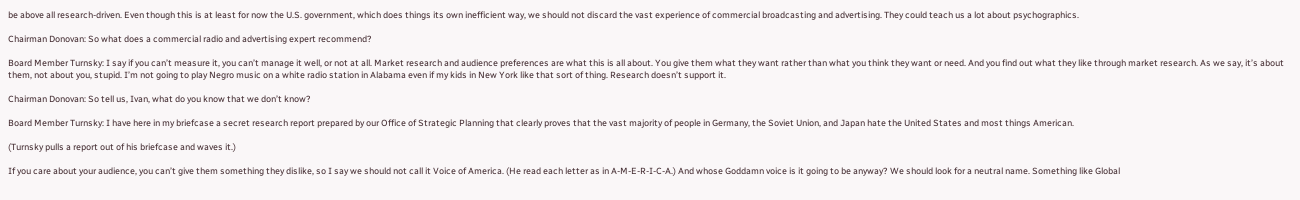be above all research-driven. Even though this is at least for now the U.S. government, which does things its own inefficient way, we should not discard the vast experience of commercial broadcasting and advertising. They could teach us a lot about psychographics.

Chairman Donovan: So what does a commercial radio and advertising expert recommend?

Board Member Turnsky: I say if you can’t measure it, you can’t manage it well, or not at all. Market research and audience preferences are what this is all about. You give them what they want rather than what you think they want or need. And you find out what they like through market research. As we say, it’s about them, not about you, stupid. I’m not going to play Negro music on a white radio station in Alabama even if my kids in New York like that sort of thing. Research doesn’t support it.

Chairman Donovan: So tell us, Ivan, what do you know that we don’t know?

Board Member Turnsky: I have here in my briefcase a secret research report prepared by our Office of Strategic Planning that clearly proves that the vast majority of people in Germany, the Soviet Union, and Japan hate the United States and most things American.

(Turnsky pulls a report out of his briefcase and waves it.)

If you care about your audience, you can’t give them something they dislike, so I say we should not call it Voice of America. (He read each letter as in A-M-E-R-I-C-A.) And whose Goddamn voice is it going to be anyway? We should look for a neutral name. Something like Global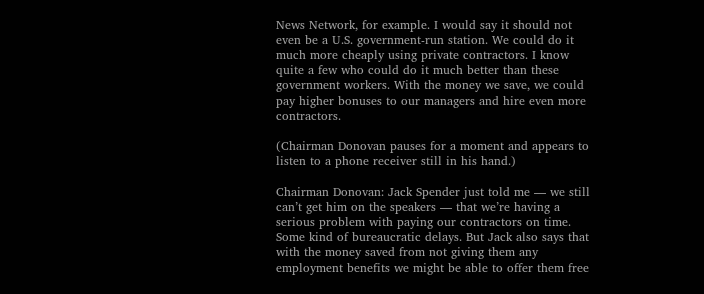News Network, for example. I would say it should not even be a U.S. government-run station. We could do it much more cheaply using private contractors. I know quite a few who could do it much better than these government workers. With the money we save, we could pay higher bonuses to our managers and hire even more contractors.

(Chairman Donovan pauses for a moment and appears to listen to a phone receiver still in his hand.)

Chairman Donovan: Jack Spender just told me — we still can’t get him on the speakers — that we’re having a serious problem with paying our contractors on time. Some kind of bureaucratic delays. But Jack also says that with the money saved from not giving them any employment benefits we might be able to offer them free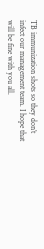TB immunization shots so they don’t infect our management team. I hope that will be fine with you all.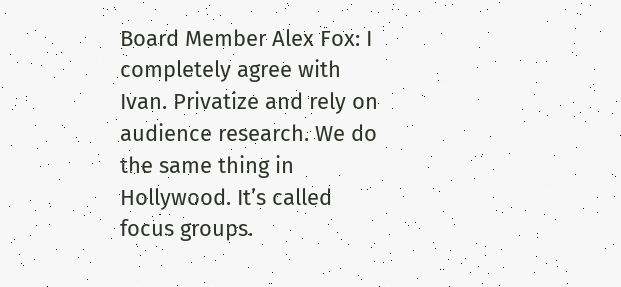Board Member Alex Fox: I completely agree with Ivan. Privatize and rely on audience research. We do the same thing in Hollywood. It’s called focus groups.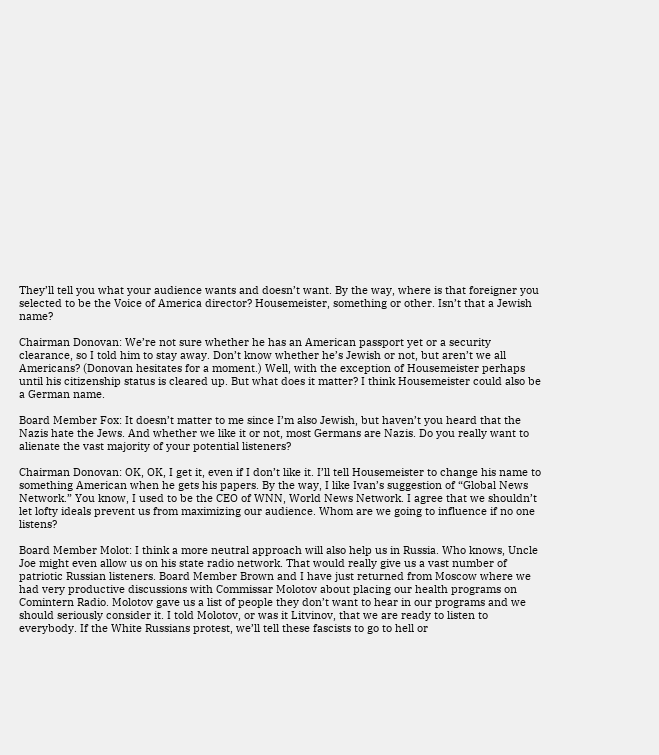They’ll tell you what your audience wants and doesn’t want. By the way, where is that foreigner you selected to be the Voice of America director? Housemeister, something or other. Isn’t that a Jewish name?

Chairman Donovan: We’re not sure whether he has an American passport yet or a security clearance, so I told him to stay away. Don’t know whether he’s Jewish or not, but aren’t we all Americans? (Donovan hesitates for a moment.) Well, with the exception of Housemeister perhaps until his citizenship status is cleared up. But what does it matter? I think Housemeister could also be a German name.

Board Member Fox: It doesn’t matter to me since I’m also Jewish, but haven’t you heard that the Nazis hate the Jews. And whether we like it or not, most Germans are Nazis. Do you really want to alienate the vast majority of your potential listeners?

Chairman Donovan: OK, OK, I get it, even if I don’t like it. I’ll tell Housemeister to change his name to something American when he gets his papers. By the way, I like Ivan’s suggestion of “Global News Network.” You know, I used to be the CEO of WNN, World News Network. I agree that we shouldn’t let lofty ideals prevent us from maximizing our audience. Whom are we going to influence if no one listens?

Board Member Molot: I think a more neutral approach will also help us in Russia. Who knows, Uncle Joe might even allow us on his state radio network. That would really give us a vast number of patriotic Russian listeners. Board Member Brown and I have just returned from Moscow where we had very productive discussions with Commissar Molotov about placing our health programs on Comintern Radio. Molotov gave us a list of people they don’t want to hear in our programs and we should seriously consider it. I told Molotov, or was it Litvinov, that we are ready to listen to everybody. If the White Russians protest, we’ll tell these fascists to go to hell or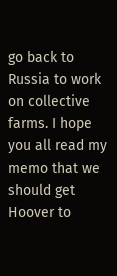go back to Russia to work on collective farms. I hope you all read my memo that we should get Hoover to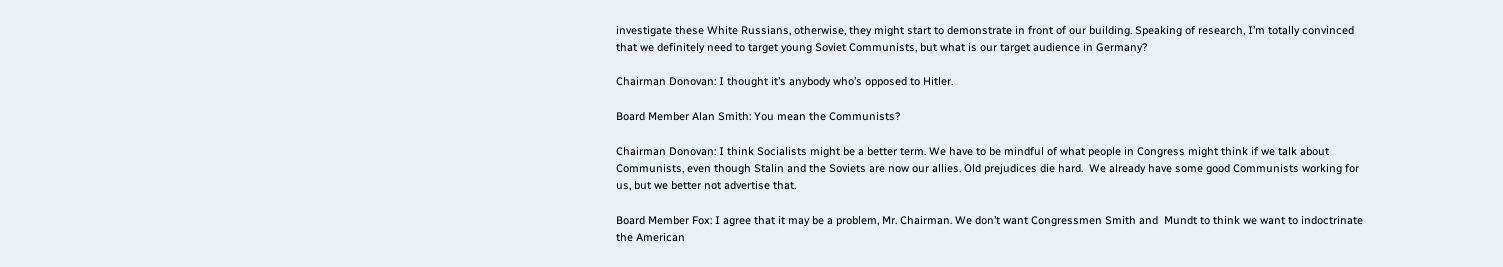investigate these White Russians, otherwise, they might start to demonstrate in front of our building. Speaking of research, I’m totally convinced that we definitely need to target young Soviet Communists, but what is our target audience in Germany?

Chairman Donovan: I thought it’s anybody who’s opposed to Hitler.

Board Member Alan Smith: You mean the Communists?

Chairman Donovan: I think Socialists might be a better term. We have to be mindful of what people in Congress might think if we talk about Communists, even though Stalin and the Soviets are now our allies. Old prejudices die hard.  We already have some good Communists working for us, but we better not advertise that.

Board Member Fox: I agree that it may be a problem, Mr. Chairman. We don’t want Congressmen Smith and  Mundt to think we want to indoctrinate the American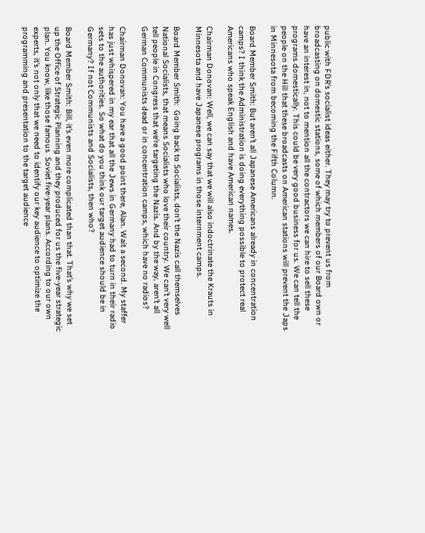public with FDR’s socialist ideas either. They may try to prevent us from broadcasting on domestic stations, some of which members of our Board own or have an interest in, not to mention all the contractors we can hire to sell these programs domestically. This could be very good business for us. We can tell the people on the Hill that these broadcasts on American stations will prevent the Japs in Minnesota from becoming the Fifth Column.

Board Member Smith: But aren’t all Japanese Americans already in concentration camps? I think the Administration is doing everything possible to protect real Americans who speak English and have American names.

Chairman Donovan: Well, we can say that we will also indoctrinate the Krauts in Minnesota and have Japanese programs in those internment camps.

Board Member Smith:  Going back to Socialists, don’t the Nazis call themselves National Socialists, that means Socialists who love their country. We can’t very well tell people in Congress that we’re targeting the Nazis. And by the way, aren’t all German Communists dead or in concentration camps, which have no radios?

Chairman Donovan: You have a good point there, Alan. Wait a second. My staffer has just whispered in my ear that all the Jews in Germany had to turn in their radio sets to the authorities. So what do you think our target audience should be in Germany? If not Communists and Socialists, then who?

Board Member Smith: Bill, it’s even more complicated than that. That’s why we set up the Office of Strategic Planning and they produced for us the five-year strategic plan. You know, like those famous  Soviet five-year plans. According to our own experts, it’s not only that we need to identify our key audience to optimize the programming and presentation to the target audience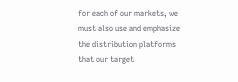for each of our markets, we must also use and emphasize the distribution platforms that our target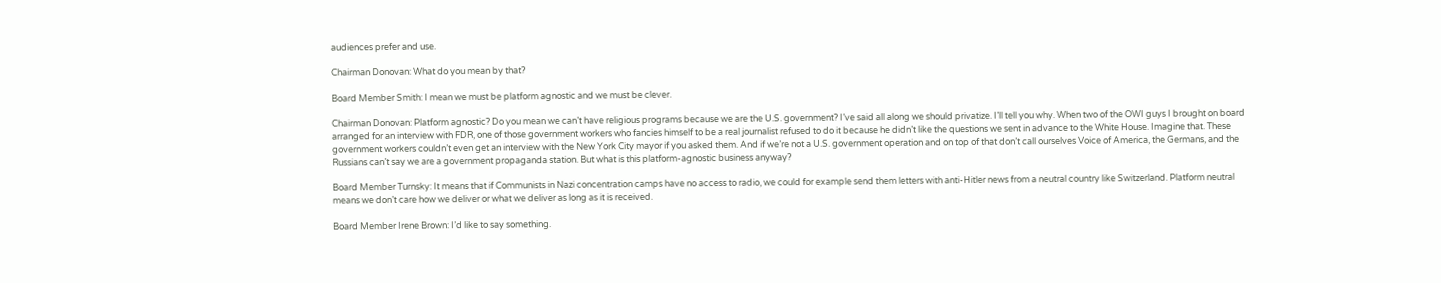audiences prefer and use.

Chairman Donovan: What do you mean by that?

Board Member Smith: I mean we must be platform agnostic and we must be clever.

Chairman Donovan: Platform agnostic? Do you mean we can’t have religious programs because we are the U.S. government? I’ve said all along we should privatize. I’ll tell you why. When two of the OWI guys I brought on board arranged for an interview with FDR, one of those government workers who fancies himself to be a real journalist refused to do it because he didn’t like the questions we sent in advance to the White House. Imagine that. These government workers couldn’t even get an interview with the New York City mayor if you asked them. And if we’re not a U.S. government operation and on top of that don’t call ourselves Voice of America, the Germans, and the Russians can’t say we are a government propaganda station. But what is this platform-agnostic business anyway?

Board Member Turnsky: It means that if Communists in Nazi concentration camps have no access to radio, we could for example send them letters with anti-Hitler news from a neutral country like Switzerland. Platform neutral means we don’t care how we deliver or what we deliver as long as it is received.

Board Member Irene Brown: I’d like to say something.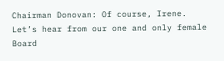Chairman Donovan: Of course, Irene. Let’s hear from our one and only female Board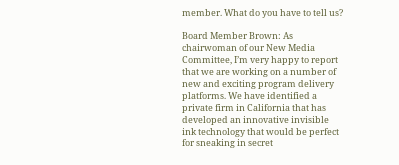member. What do you have to tell us?

Board Member Brown: As chairwoman of our New Media Committee, I’m very happy to report that we are working on a number of new and exciting program delivery platforms. We have identified a private firm in California that has developed an innovative invisible ink technology that would be perfect for sneaking in secret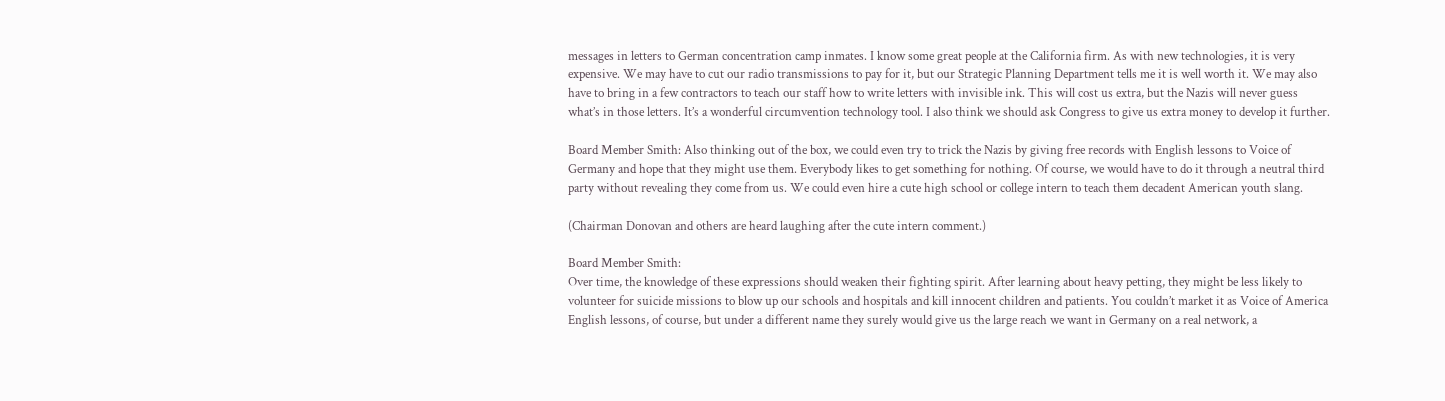messages in letters to German concentration camp inmates. I know some great people at the California firm. As with new technologies, it is very expensive. We may have to cut our radio transmissions to pay for it, but our Strategic Planning Department tells me it is well worth it. We may also have to bring in a few contractors to teach our staff how to write letters with invisible ink. This will cost us extra, but the Nazis will never guess what’s in those letters. It’s a wonderful circumvention technology tool. I also think we should ask Congress to give us extra money to develop it further.

Board Member Smith: Also thinking out of the box, we could even try to trick the Nazis by giving free records with English lessons to Voice of Germany and hope that they might use them. Everybody likes to get something for nothing. Of course, we would have to do it through a neutral third party without revealing they come from us. We could even hire a cute high school or college intern to teach them decadent American youth slang.

(Chairman Donovan and others are heard laughing after the cute intern comment.)

Board Member Smith:
Over time, the knowledge of these expressions should weaken their fighting spirit. After learning about heavy petting, they might be less likely to volunteer for suicide missions to blow up our schools and hospitals and kill innocent children and patients. You couldn’t market it as Voice of America English lessons, of course, but under a different name they surely would give us the large reach we want in Germany on a real network, a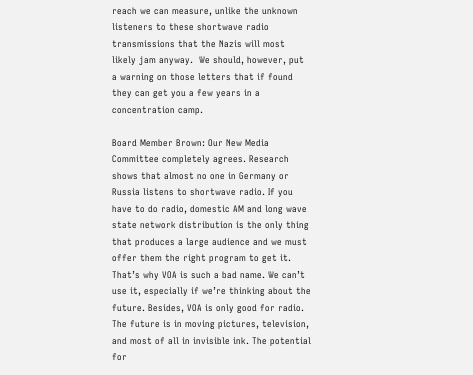reach we can measure, unlike the unknown listeners to these shortwave radio transmissions that the Nazis will most likely jam anyway.  We should, however, put a warning on those letters that if found they can get you a few years in a concentration camp.

Board Member Brown: Our New Media Committee completely agrees. Research shows that almost no one in Germany or Russia listens to shortwave radio. If you have to do radio, domestic AM and long wave state network distribution is the only thing that produces a large audience and we must offer them the right program to get it. That’s why VOA is such a bad name. We can’t use it, especially if we’re thinking about the future. Besides, VOA is only good for radio. The future is in moving pictures, television, and most of all in invisible ink. The potential for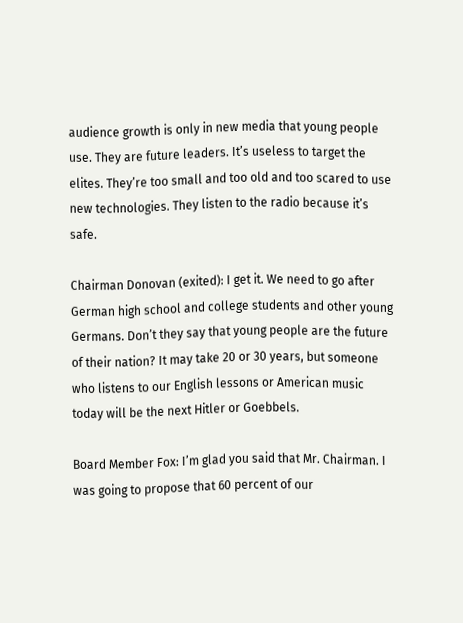audience growth is only in new media that young people use. They are future leaders. It’s useless to target the elites. They’re too small and too old and too scared to use new technologies. They listen to the radio because it’s safe.

Chairman Donovan (exited): I get it. We need to go after German high school and college students and other young Germans. Don’t they say that young people are the future of their nation? It may take 20 or 30 years, but someone who listens to our English lessons or American music today will be the next Hitler or Goebbels.

Board Member Fox: I’m glad you said that Mr. Chairman. I was going to propose that 60 percent of our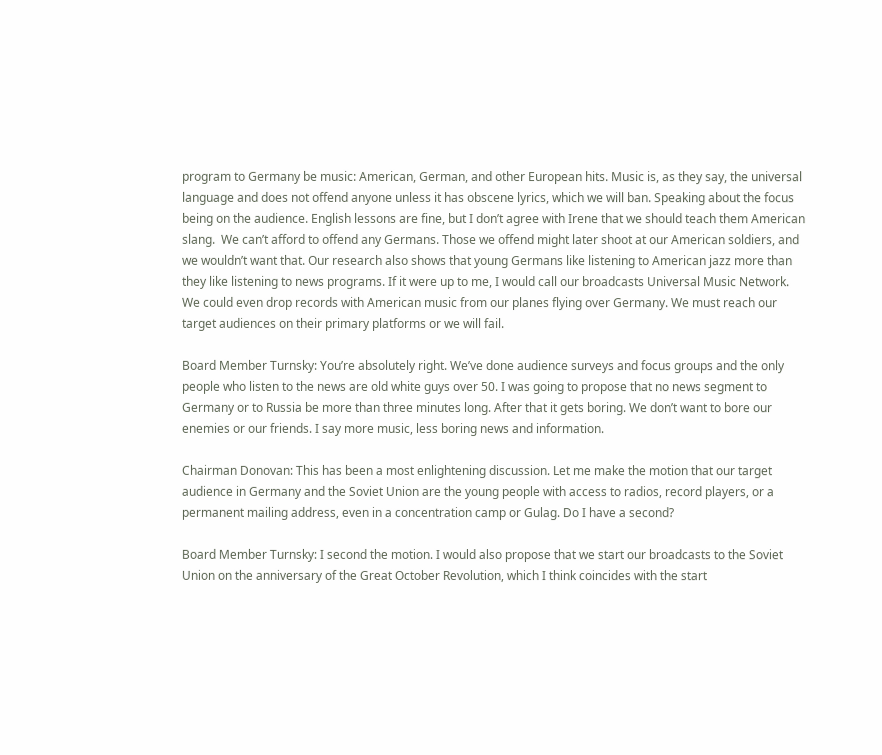program to Germany be music: American, German, and other European hits. Music is, as they say, the universal language and does not offend anyone unless it has obscene lyrics, which we will ban. Speaking about the focus being on the audience. English lessons are fine, but I don’t agree with Irene that we should teach them American slang.  We can’t afford to offend any Germans. Those we offend might later shoot at our American soldiers, and we wouldn’t want that. Our research also shows that young Germans like listening to American jazz more than they like listening to news programs. If it were up to me, I would call our broadcasts Universal Music Network. We could even drop records with American music from our planes flying over Germany. We must reach our target audiences on their primary platforms or we will fail.

Board Member Turnsky: You’re absolutely right. We’ve done audience surveys and focus groups and the only people who listen to the news are old white guys over 50. I was going to propose that no news segment to Germany or to Russia be more than three minutes long. After that it gets boring. We don’t want to bore our enemies or our friends. I say more music, less boring news and information.

Chairman Donovan: This has been a most enlightening discussion. Let me make the motion that our target audience in Germany and the Soviet Union are the young people with access to radios, record players, or a permanent mailing address, even in a concentration camp or Gulag. Do I have a second?

Board Member Turnsky: I second the motion. I would also propose that we start our broadcasts to the Soviet Union on the anniversary of the Great October Revolution, which I think coincides with the start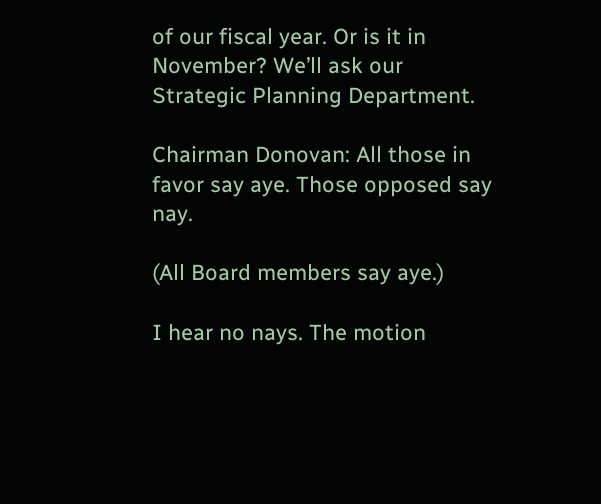of our fiscal year. Or is it in November? We’ll ask our Strategic Planning Department.

Chairman Donovan: All those in favor say aye. Those opposed say nay.

(All Board members say aye.)

I hear no nays. The motion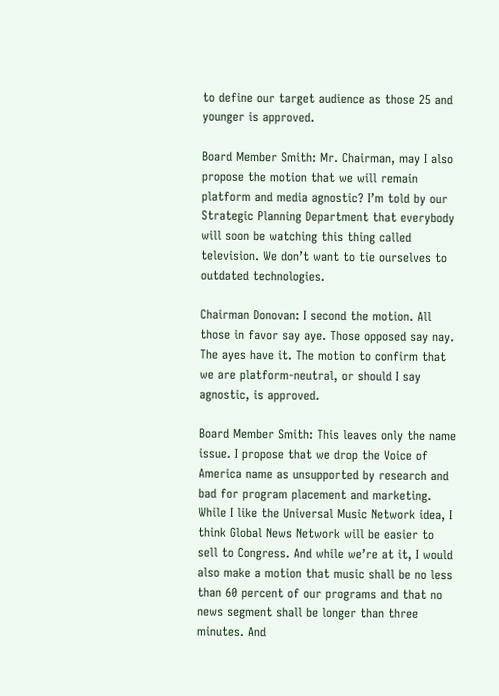to define our target audience as those 25 and younger is approved.

Board Member Smith: Mr. Chairman, may I also propose the motion that we will remain platform and media agnostic? I’m told by our Strategic Planning Department that everybody will soon be watching this thing called television. We don’t want to tie ourselves to outdated technologies.

Chairman Donovan: I second the motion. All those in favor say aye. Those opposed say nay. The ayes have it. The motion to confirm that we are platform-neutral, or should I say agnostic, is approved.

Board Member Smith: This leaves only the name issue. I propose that we drop the Voice of America name as unsupported by research and bad for program placement and marketing. While I like the Universal Music Network idea, I think Global News Network will be easier to sell to Congress. And while we’re at it, I would also make a motion that music shall be no less than 60 percent of our programs and that no news segment shall be longer than three minutes. And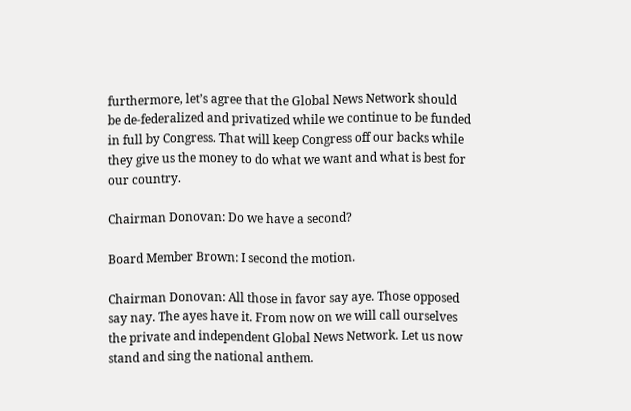furthermore, let’s agree that the Global News Network should be de-federalized and privatized while we continue to be funded in full by Congress. That will keep Congress off our backs while they give us the money to do what we want and what is best for our country.

Chairman Donovan: Do we have a second?

Board Member Brown: I second the motion.

Chairman Donovan: All those in favor say aye. Those opposed say nay. The ayes have it. From now on we will call ourselves the private and independent Global News Network. Let us now stand and sing the national anthem.